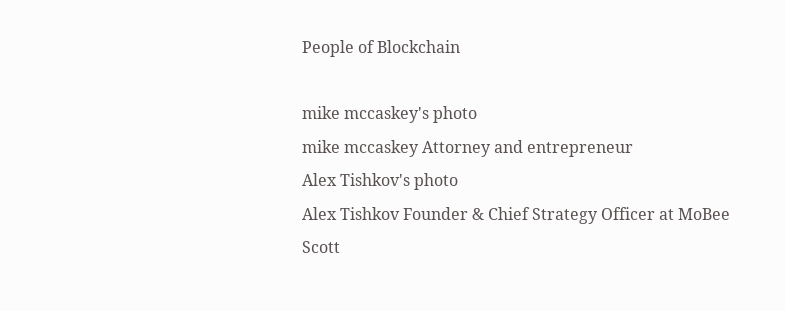People of Blockchain

mike mccaskey's photo
mike mccaskey Attorney and entrepreneur
Alex Tishkov's photo
Alex Tishkov Founder & Chief Strategy Officer at MoBee
Scott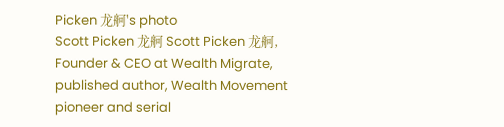Picken 龙舸's photo
Scott Picken 龙舸 Scott Picken 龙舸, Founder & CEO at Wealth Migrate, published author, Wealth Movement pioneer and serial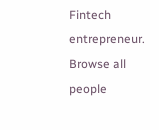Fintech entrepreneur.
Browse all people